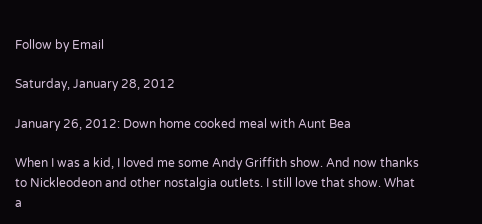Follow by Email

Saturday, January 28, 2012

January 26, 2012: Down home cooked meal with Aunt Bea

When I was a kid, I loved me some Andy Griffith show. And now thanks to Nickleodeon and other nostalgia outlets. I still love that show. What a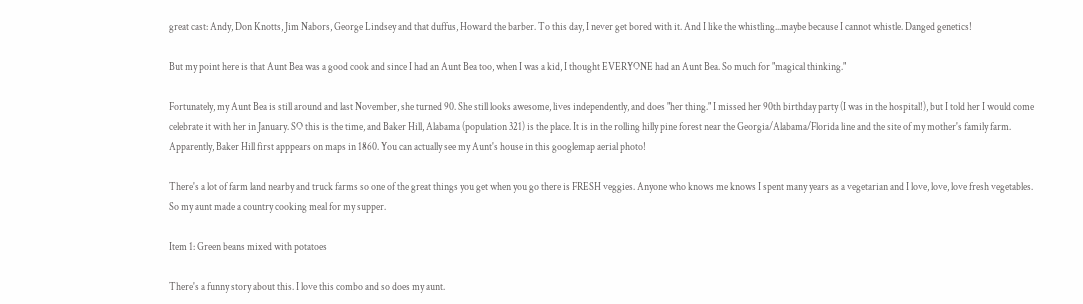great cast: Andy, Don Knotts, Jim Nabors, George Lindsey and that duffus, Howard the barber. To this day, I never get bored with it. And I like the whistling...maybe because I cannot whistle. Danged genetics!

But my point here is that Aunt Bea was a good cook and since I had an Aunt Bea too, when I was a kid, I thought EVERYONE had an Aunt Bea. So much for "magical thinking."

Fortunately, my Aunt Bea is still around and last November, she turned 90. She still looks awesome, lives independently, and does "her thing." I missed her 90th birthday party (I was in the hospital!), but I told her I would come celebrate it with her in January. SO this is the time, and Baker Hill, Alabama (population 321) is the place. It is in the rolling hilly pine forest near the Georgia/Alabama/Florida line and the site of my mother's family farm. Apparently, Baker Hill first apppears on maps in 1860. You can actually see my Aunt's house in this googlemap aerial photo!

There's a lot of farm land nearby and truck farms so one of the great things you get when you go there is FRESH veggies. Anyone who knows me knows I spent many years as a vegetarian and I love, love, love fresh vegetables. So my aunt made a country cooking meal for my supper.

Item 1: Green beans mixed with potatoes

There's a funny story about this. I love this combo and so does my aunt.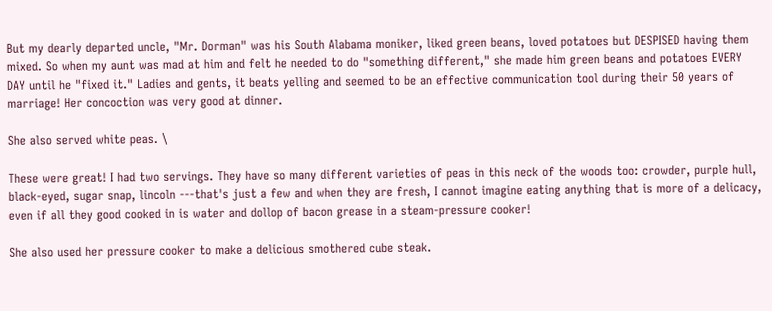But my dearly departed uncle, "Mr. Dorman" was his South Alabama moniker, liked green beans, loved potatoes but DESPISED having them mixed. So when my aunt was mad at him and felt he needed to do "something different," she made him green beans and potatoes EVERY DAY until he "fixed it." Ladies and gents, it beats yelling and seemed to be an effective communication tool during their 50 years of marriage! Her concoction was very good at dinner.

She also served white peas. \

These were great! I had two servings. They have so many different varieties of peas in this neck of the woods too: crowder, purple hull, black-eyed, sugar snap, lincoln ---that's just a few and when they are fresh, I cannot imagine eating anything that is more of a delicacy, even if all they good cooked in is water and dollop of bacon grease in a steam-pressure cooker!

She also used her pressure cooker to make a delicious smothered cube steak.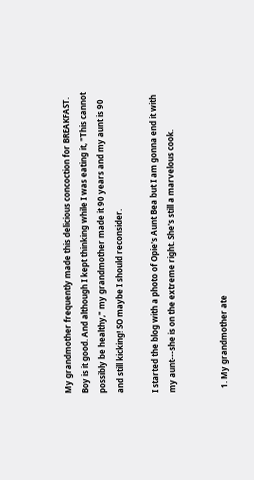My grandmother frequently made this delicious concoction for BREAKFAST. Boy is it good. And although I kept thinking while I was eating it, "This cannot possibly be healthy," my grandmother made it 90 years and my aunt is 90 and still kicking! SO maybe I should reconsider.

I started the blog with a photo of Opie's Aunt Bea but I am gonna end it with my aunt---she is on the extreme right. She's still a marvelous cook.


  1. My grandmother ate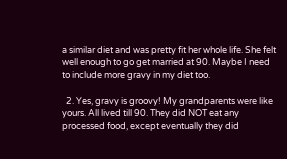a similar diet and was pretty fit her whole life. She felt well enough to go get married at 90. Maybe I need to include more gravy in my diet too.

  2. Yes, gravy is groovy! My grandparents were like yours. All lived till 90. They did NOT eat any processed food, except eventually they did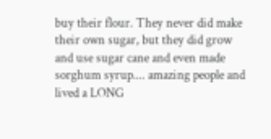buy their flour. They never did make their own sugar, but they did grow and use sugar cane and even made sorghum syrup.... amazing people and lived a LONG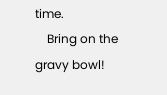time.
    Bring on the gravy bowl!